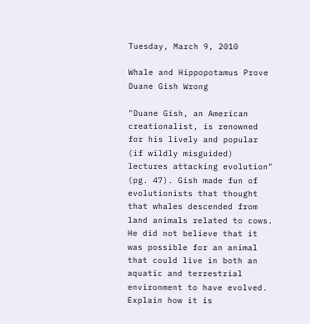Tuesday, March 9, 2010

Whale and Hippopotamus Prove Duane Gish Wrong

"Duane Gish, an American creationalist, is renowned for his lively and popular (if wildly misguided) lectures attacking evolution" (pg. 47). Gish made fun of evolutionists that thought that whales descended from land animals related to cows. He did not believe that it was possible for an animal that could live in both an aquatic and terrestrial environment to have evolved. Explain how it is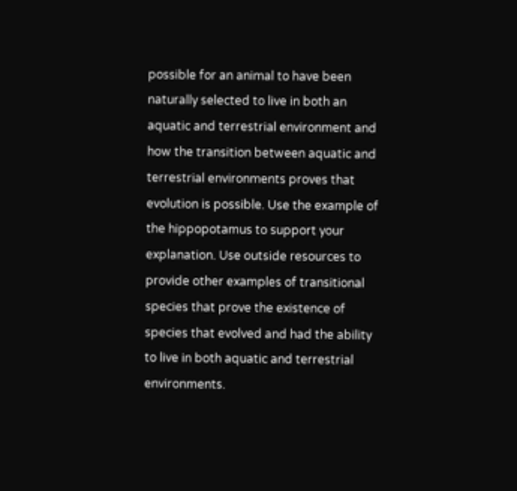possible for an animal to have been naturally selected to live in both an aquatic and terrestrial environment and how the transition between aquatic and terrestrial environments proves that evolution is possible. Use the example of the hippopotamus to support your explanation. Use outside resources to provide other examples of transitional species that prove the existence of species that evolved and had the ability to live in both aquatic and terrestrial environments.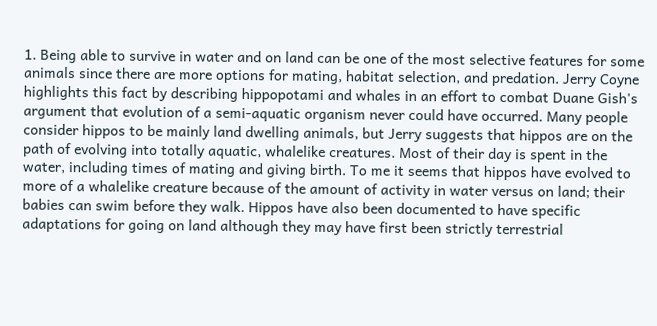1. Being able to survive in water and on land can be one of the most selective features for some animals since there are more options for mating, habitat selection, and predation. Jerry Coyne highlights this fact by describing hippopotami and whales in an effort to combat Duane Gish's argument that evolution of a semi-aquatic organism never could have occurred. Many people consider hippos to be mainly land dwelling animals, but Jerry suggests that hippos are on the path of evolving into totally aquatic, whalelike creatures. Most of their day is spent in the water, including times of mating and giving birth. To me it seems that hippos have evolved to more of a whalelike creature because of the amount of activity in water versus on land; their babies can swim before they walk. Hippos have also been documented to have specific adaptations for going on land although they may have first been strictly terrestrial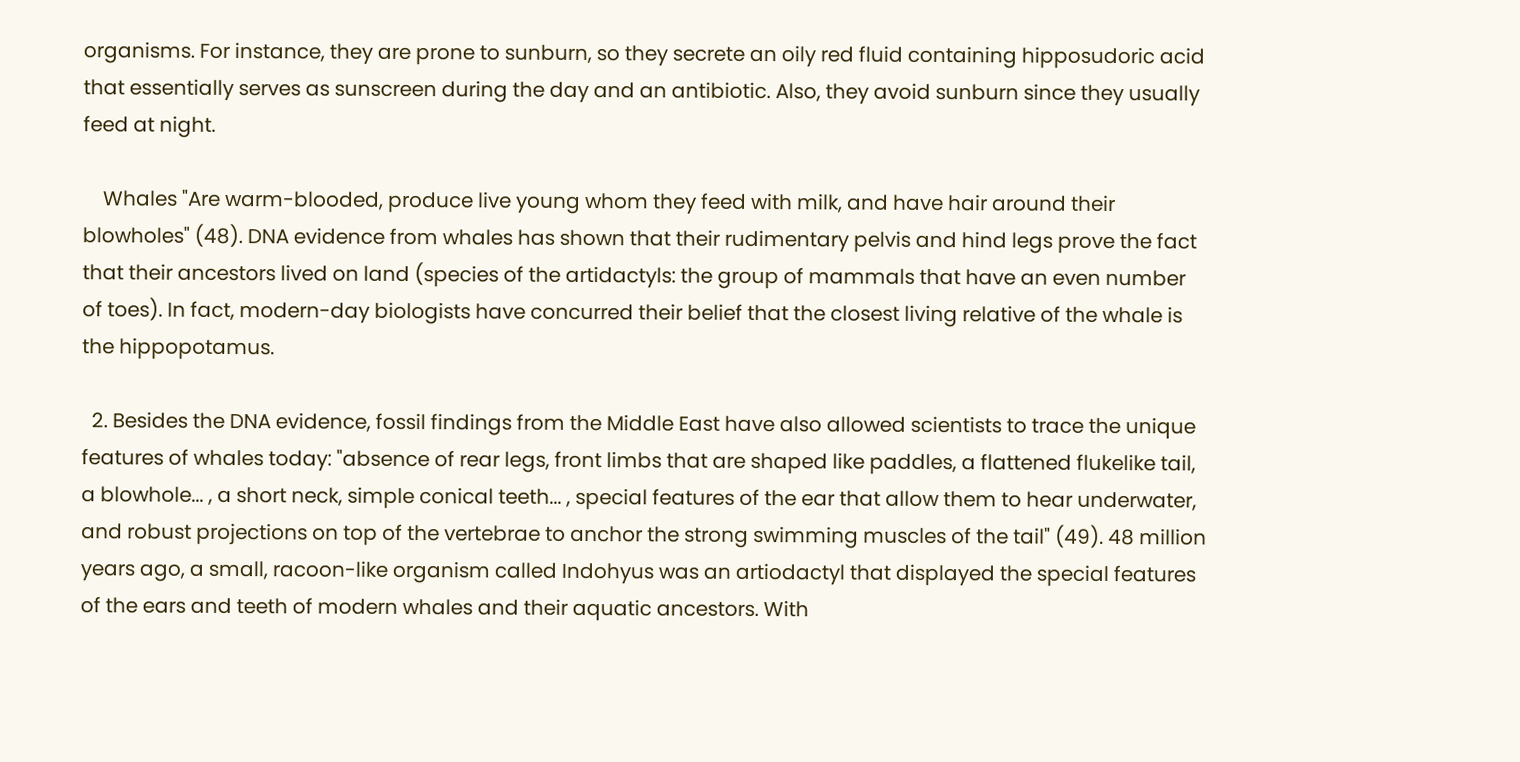organisms. For instance, they are prone to sunburn, so they secrete an oily red fluid containing hipposudoric acid that essentially serves as sunscreen during the day and an antibiotic. Also, they avoid sunburn since they usually feed at night.

    Whales "Are warm-blooded, produce live young whom they feed with milk, and have hair around their blowholes" (48). DNA evidence from whales has shown that their rudimentary pelvis and hind legs prove the fact that their ancestors lived on land (species of the artidactyls: the group of mammals that have an even number of toes). In fact, modern-day biologists have concurred their belief that the closest living relative of the whale is the hippopotamus.

  2. Besides the DNA evidence, fossil findings from the Middle East have also allowed scientists to trace the unique features of whales today: "absence of rear legs, front limbs that are shaped like paddles, a flattened flukelike tail, a blowhole... , a short neck, simple conical teeth... , special features of the ear that allow them to hear underwater, and robust projections on top of the vertebrae to anchor the strong swimming muscles of the tail" (49). 48 million years ago, a small, racoon-like organism called Indohyus was an artiodactyl that displayed the special features of the ears and teeth of modern whales and their aquatic ancestors. With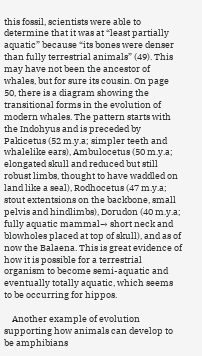this fossil, scientists were able to determine that it was at “least partially aquatic” because “its bones were denser than fully terrestrial animals” (49). This may have not been the ancestor of whales, but for sure its cousin. On page 50, there is a diagram showing the transitional forms in the evolution of modern whales. The pattern starts with the Indohyus and is preceded by Pakicetus (52 m.y.a; simpler teeth and whalelike ears), Ambulocetus (50 m.y.a; elongated skull and reduced but still robust limbs, thought to have waddled on land like a seal), Rodhocetus (47 m.y.a; stout extentsions on the backbone, small pelvis and hindlimbs), Dorudon (40 m.y.a; fully aquatic mammal→ short neck and blowholes placed at top of skull), and as of now the Balaena. This is great evidence of how it is possible for a terrestrial organism to become semi-aquatic and eventually totally aquatic, which seems to be occurring for hippos.

    Another example of evolution supporting how animals can develop to be amphibians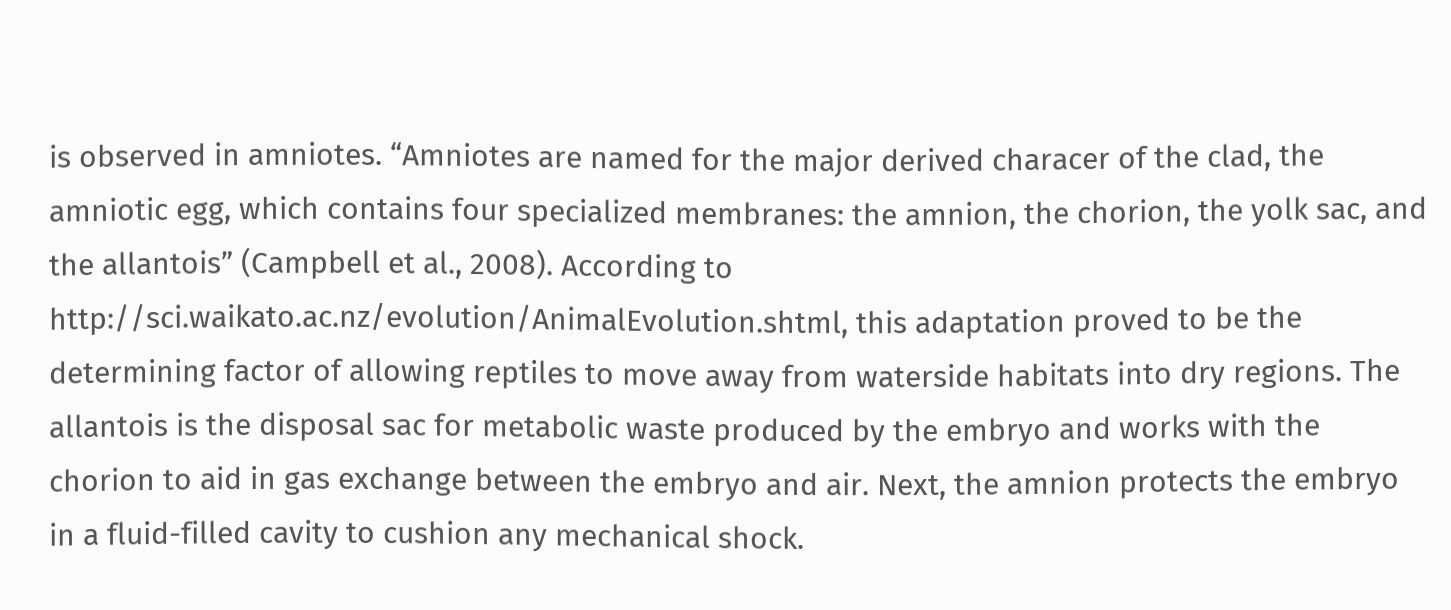is observed in amniotes. “Amniotes are named for the major derived characer of the clad, the amniotic egg, which contains four specialized membranes: the amnion, the chorion, the yolk sac, and the allantois” (Campbell et al., 2008). According to http://sci.waikato.ac.nz/evolution/AnimalEvolution.shtml, this adaptation proved to be the determining factor of allowing reptiles to move away from waterside habitats into dry regions. The allantois is the disposal sac for metabolic waste produced by the embryo and works with the chorion to aid in gas exchange between the embryo and air. Next, the amnion protects the embryo in a fluid-filled cavity to cushion any mechanical shock.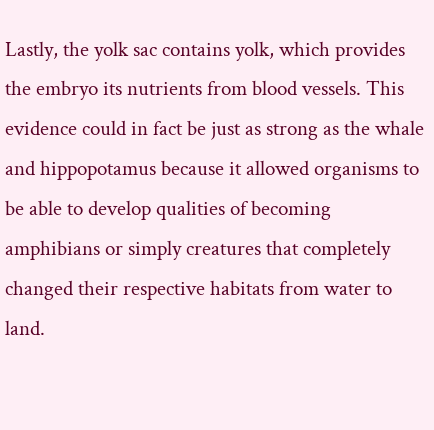Lastly, the yolk sac contains yolk, which provides the embryo its nutrients from blood vessels. This evidence could in fact be just as strong as the whale and hippopotamus because it allowed organisms to be able to develop qualities of becoming amphibians or simply creatures that completely changed their respective habitats from water to land.